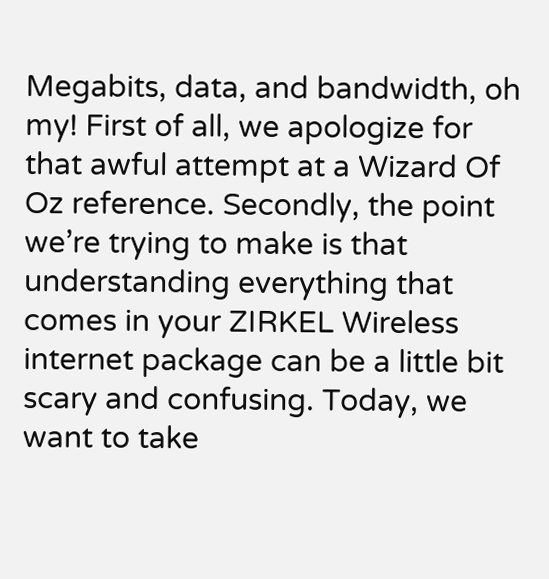Megabits, data, and bandwidth, oh my! First of all, we apologize for that awful attempt at a Wizard Of Oz reference. Secondly, the point we’re trying to make is that understanding everything that comes in your ZIRKEL Wireless internet package can be a little bit scary and confusing. Today, we want to take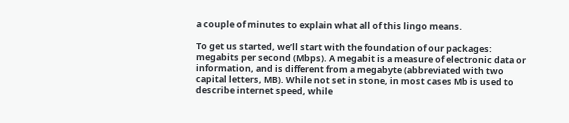a couple of minutes to explain what all of this lingo means.

To get us started, we’ll start with the foundation of our packages: megabits per second (Mbps). A megabit is a measure of electronic data or information, and is different from a megabyte (abbreviated with two capital letters, MB). While not set in stone, in most cases Mb is used to describe internet speed, while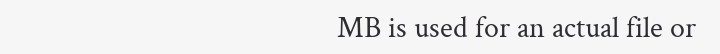MB is used for an actual file or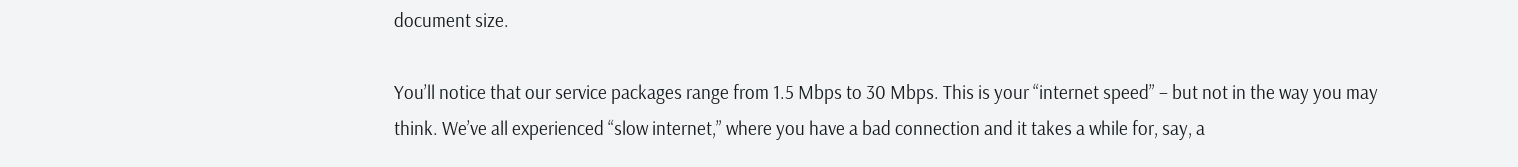document size.

You’ll notice that our service packages range from 1.5 Mbps to 30 Mbps. This is your “internet speed” – but not in the way you may think. We’ve all experienced “slow internet,” where you have a bad connection and it takes a while for, say, a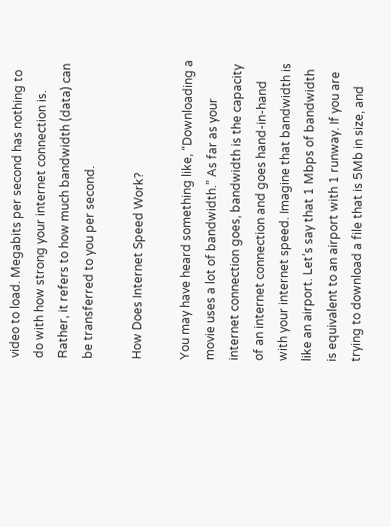video to load. Megabits per second has nothing to do with how strong your internet connection is. Rather, it refers to how much bandwidth (data) can be transferred to you per second.

How Does Internet Speed Work?

You may have heard something like, “Downloading a movie uses a lot of bandwidth.” As far as your internet connection goes, bandwidth is the capacity of an internet connection and goes hand-in-hand with your internet speed. Imagine that bandwidth is like an airport. Let’s say that 1 Mbps of bandwidth is equivalent to an airport with 1 runway. If you are trying to download a file that is 5Mb in size, and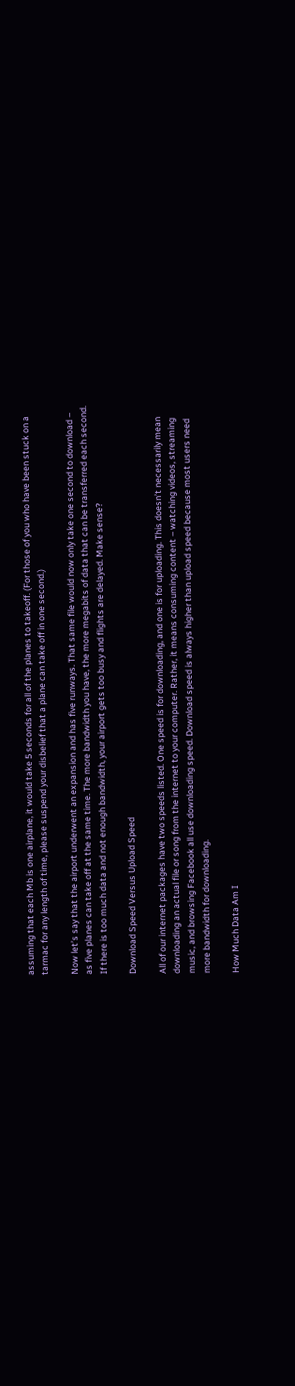assuming that each Mb is one airplane, it would take 5 seconds for all of the planes to takeoff. (For those of you who have been stuck on a tarmac for any length of time, please suspend your disbelief that a plane can take off in one second.)

Now let’s say that the airport underwent an expansion and has five runways. That same file would now only take one second to download – as five planes can take off at the same time. The more bandwidth you have, the more megabits of data that can be transferred each second. If there is too much data and not enough bandwidth, your airport gets too busy and flights are delayed. Make sense?

Download Speed Versus Upload Speed

All of our internet packages have two speeds listed. One speed is for downloading, and one is for uploading. This doesn’t necessarily mean downloading an actual file or song from the internet to your computer. Rather, it means consuming content – watching videos, streaming music, and browsing Facebook all use downloading speed. Download speed is always higher than upload speed because most users need more bandwidth for downloading.

How Much Data Am I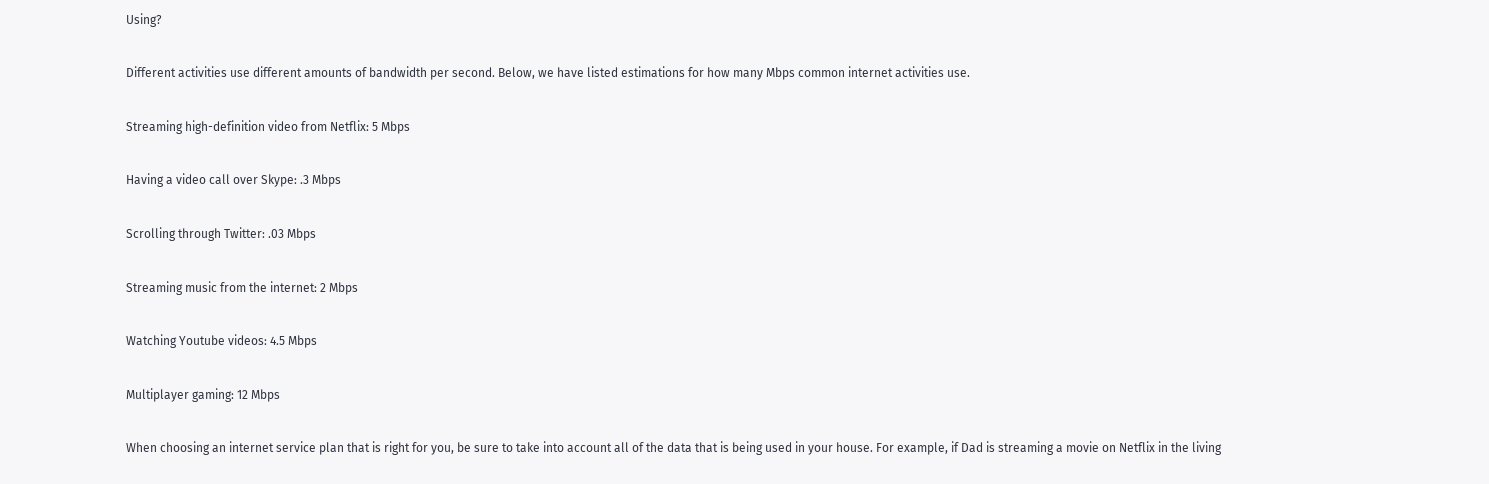Using?

Different activities use different amounts of bandwidth per second. Below, we have listed estimations for how many Mbps common internet activities use.

Streaming high-definition video from Netflix: 5 Mbps

Having a video call over Skype: .3 Mbps

Scrolling through Twitter: .03 Mbps

Streaming music from the internet: 2 Mbps

Watching Youtube videos: 4.5 Mbps

Multiplayer gaming: 12 Mbps

When choosing an internet service plan that is right for you, be sure to take into account all of the data that is being used in your house. For example, if Dad is streaming a movie on Netflix in the living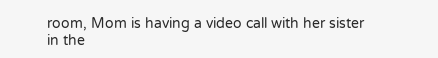room, Mom is having a video call with her sister in the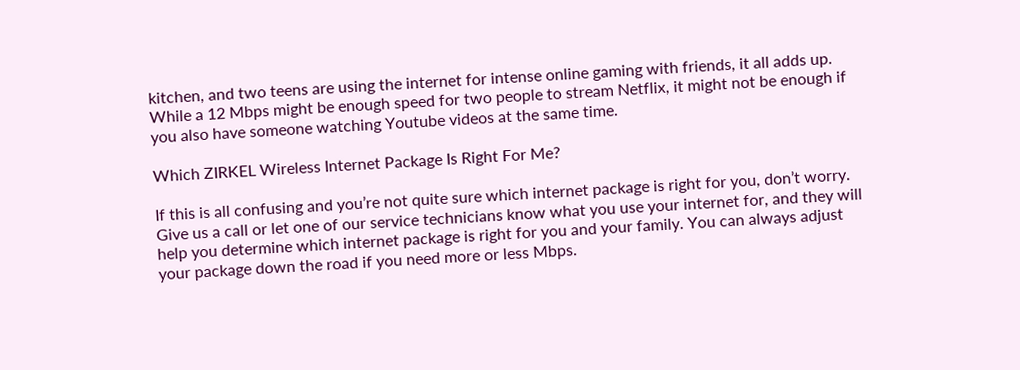kitchen, and two teens are using the internet for intense online gaming with friends, it all adds up. While a 12 Mbps might be enough speed for two people to stream Netflix, it might not be enough if you also have someone watching Youtube videos at the same time.

Which ZIRKEL Wireless Internet Package Is Right For Me?

If this is all confusing and you’re not quite sure which internet package is right for you, don’t worry. Give us a call or let one of our service technicians know what you use your internet for, and they will help you determine which internet package is right for you and your family. You can always adjust your package down the road if you need more or less Mbps.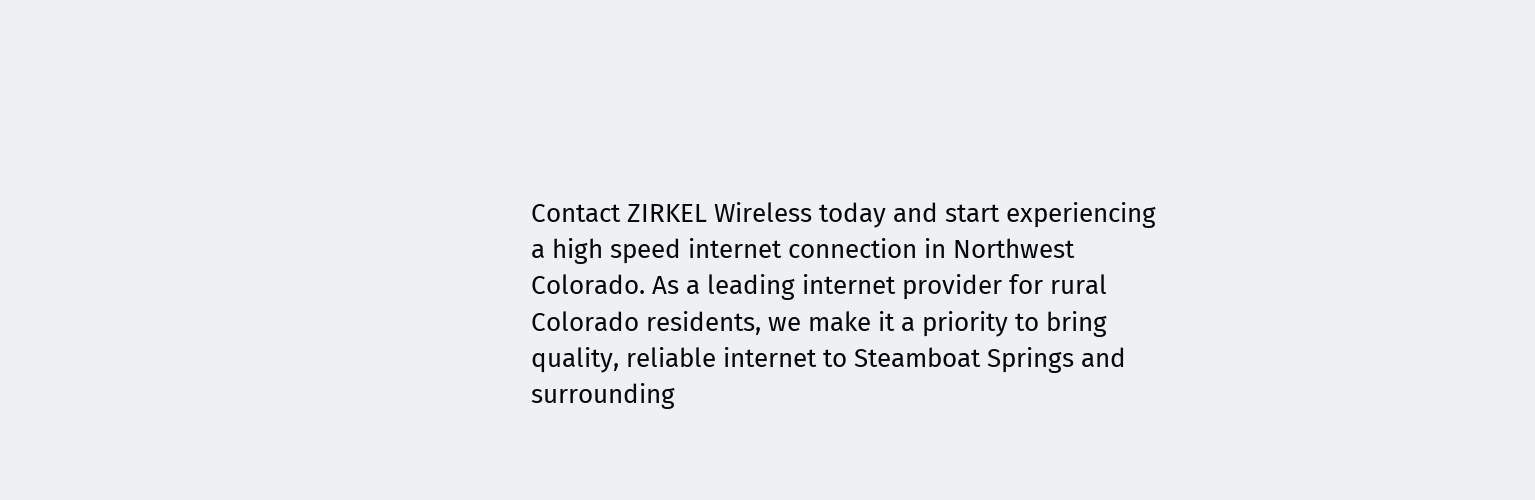Contact ZIRKEL Wireless today and start experiencing a high speed internet connection in Northwest Colorado. As a leading internet provider for rural Colorado residents, we make it a priority to bring quality, reliable internet to Steamboat Springs and surrounding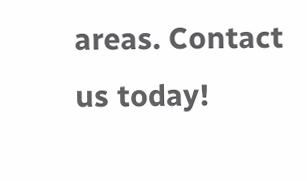areas. Contact us today!